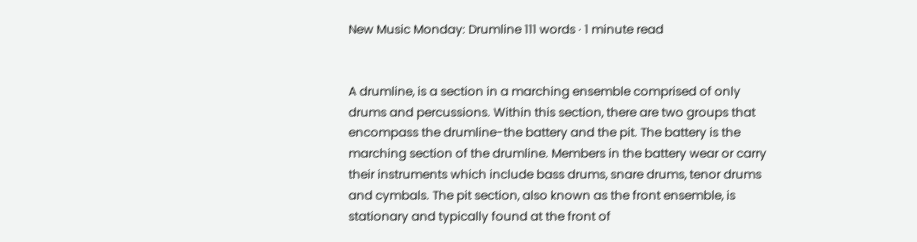New Music Monday: Drumline 111 words · 1 minute read


A drumline, is a section in a marching ensemble comprised of only drums and percussions. Within this section, there are two groups that encompass the drumline-the battery and the pit. The battery is the marching section of the drumline. Members in the battery wear or carry their instruments which include bass drums, snare drums, tenor drums and cymbals. The pit section, also known as the front ensemble, is stationary and typically found at the front of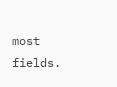most fields.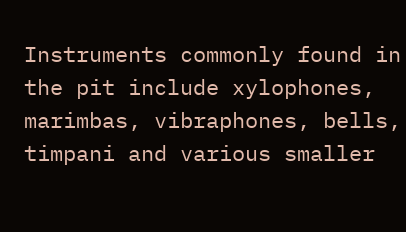Instruments commonly found in the pit include xylophones, marimbas, vibraphones, bells, timpani and various smaller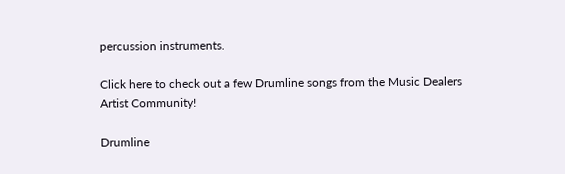percussion instruments.

Click here to check out a few Drumline songs from the Music Dealers Artist Community!

Drumline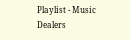Playlist - Music Dealers